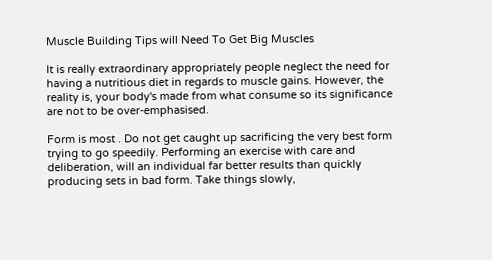Muscle Building Tips will Need To Get Big Muscles

It is really extraordinary appropriately people neglect the need for having a nutritious diet in regards to muscle gains. However, the reality is, your body's made from what consume so its significance are not to be over-emphasised.

Form is most . Do not get caught up sacrificing the very best form trying to go speedily. Performing an exercise with care and deliberation, will an individual far better results than quickly producing sets in bad form. Take things slowly,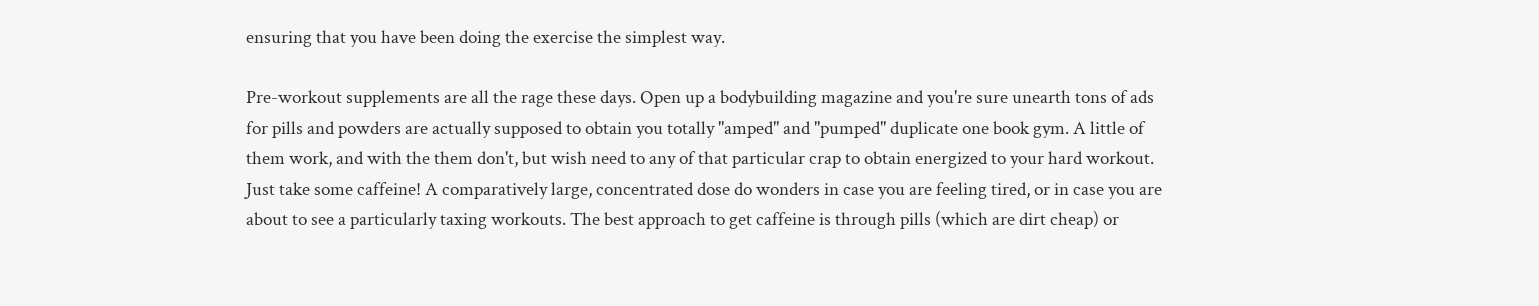ensuring that you have been doing the exercise the simplest way.

Pre-workout supplements are all the rage these days. Open up a bodybuilding magazine and you're sure unearth tons of ads for pills and powders are actually supposed to obtain you totally "amped" and "pumped" duplicate one book gym. A little of them work, and with the them don't, but wish need to any of that particular crap to obtain energized to your hard workout. Just take some caffeine! A comparatively large, concentrated dose do wonders in case you are feeling tired, or in case you are about to see a particularly taxing workouts. The best approach to get caffeine is through pills (which are dirt cheap) or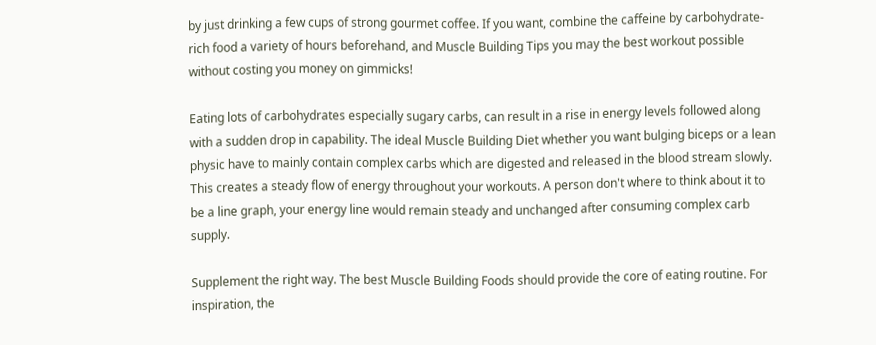by just drinking a few cups of strong gourmet coffee. If you want, combine the caffeine by carbohydrate-rich food a variety of hours beforehand, and Muscle Building Tips you may the best workout possible without costing you money on gimmicks!

Eating lots of carbohydrates especially sugary carbs, can result in a rise in energy levels followed along with a sudden drop in capability. The ideal Muscle Building Diet whether you want bulging biceps or a lean physic have to mainly contain complex carbs which are digested and released in the blood stream slowly. This creates a steady flow of energy throughout your workouts. A person don't where to think about it to be a line graph, your energy line would remain steady and unchanged after consuming complex carb supply.

Supplement the right way. The best Muscle Building Foods should provide the core of eating routine. For inspiration, the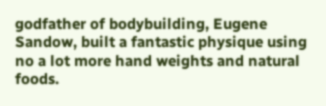godfather of bodybuilding, Eugene Sandow, built a fantastic physique using no a lot more hand weights and natural foods.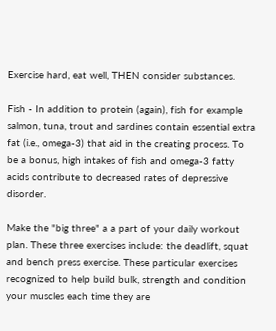Exercise hard, eat well, THEN consider substances.

Fish - In addition to protein (again), fish for example salmon, tuna, trout and sardines contain essential extra fat (i.e., omega-3) that aid in the creating process. To be a bonus, high intakes of fish and omega-3 fatty acids contribute to decreased rates of depressive disorder.

Make the "big three" a a part of your daily workout plan. These three exercises include: the deadlift, squat and bench press exercise. These particular exercises recognized to help build bulk, strength and condition your muscles each time they are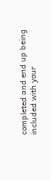completed and end up being included with your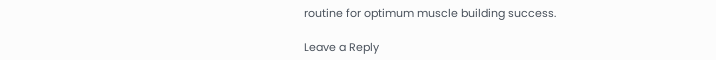routine for optimum muscle building success.

Leave a Reply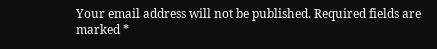Your email address will not be published. Required fields are marked *